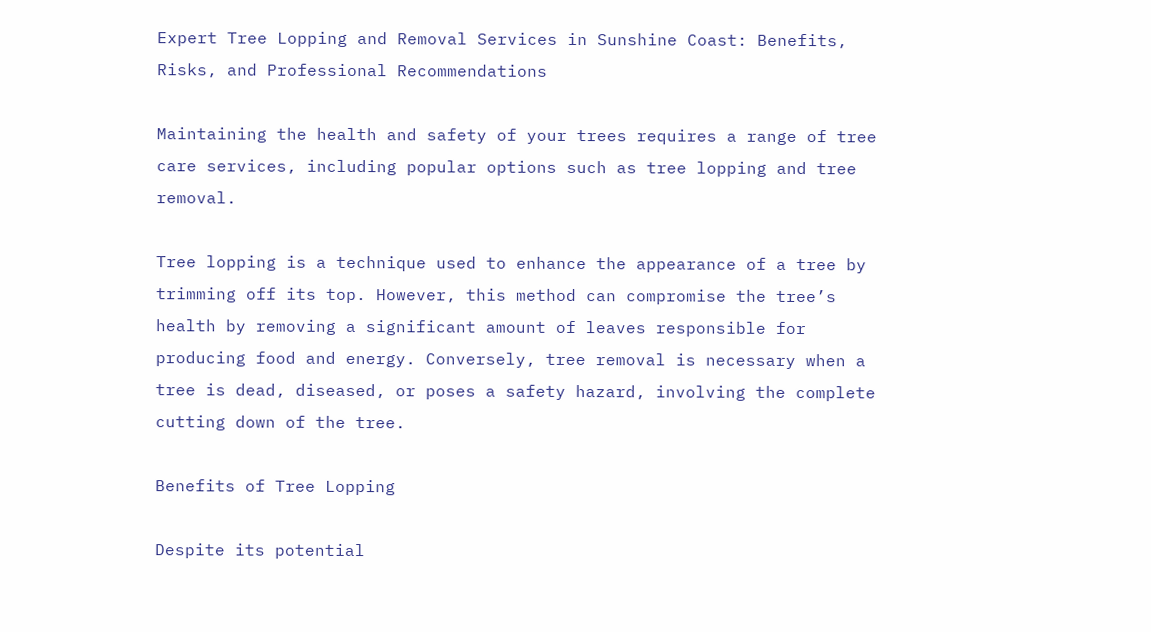Expert Tree Lopping and Removal Services in Sunshine Coast: Benefits, Risks, and Professional Recommendations

Maintaining the health and safety of your trees requires a range of tree care services, including popular options such as tree lopping and tree removal.

Tree lopping is a technique used to enhance the appearance of a tree by trimming off its top. However, this method can compromise the tree’s health by removing a significant amount of leaves responsible for producing food and energy. Conversely, tree removal is necessary when a tree is dead, diseased, or poses a safety hazard, involving the complete cutting down of the tree.

Benefits of Tree Lopping

Despite its potential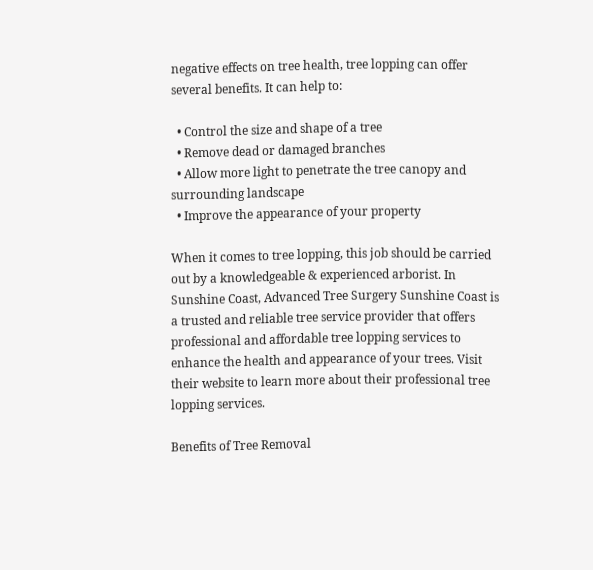negative effects on tree health, tree lopping can offer several benefits. It can help to:

  • Control the size and shape of a tree
  • Remove dead or damaged branches
  • Allow more light to penetrate the tree canopy and surrounding landscape
  • Improve the appearance of your property

When it comes to tree lopping, this job should be carried out by a knowledgeable & experienced arborist. In Sunshine Coast, Advanced Tree Surgery Sunshine Coast is a trusted and reliable tree service provider that offers professional and affordable tree lopping services to enhance the health and appearance of your trees. Visit their website to learn more about their professional tree lopping services.

Benefits of Tree Removal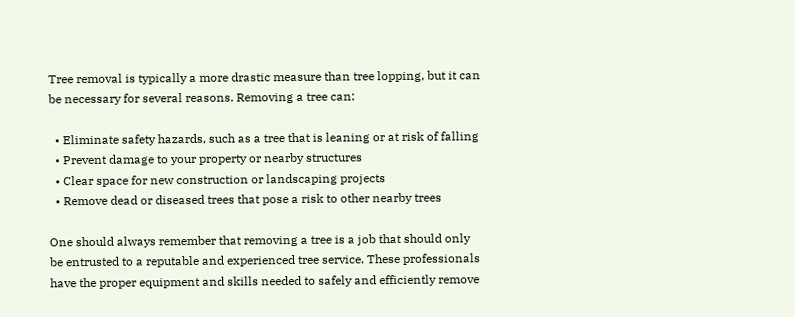Tree removal is typically a more drastic measure than tree lopping, but it can be necessary for several reasons. Removing a tree can:

  • Eliminate safety hazards, such as a tree that is leaning or at risk of falling
  • Prevent damage to your property or nearby structures
  • Clear space for new construction or landscaping projects
  • Remove dead or diseased trees that pose a risk to other nearby trees

One should always remember that removing a tree is a job that should only be entrusted to a reputable and experienced tree service. These professionals have the proper equipment and skills needed to safely and efficiently remove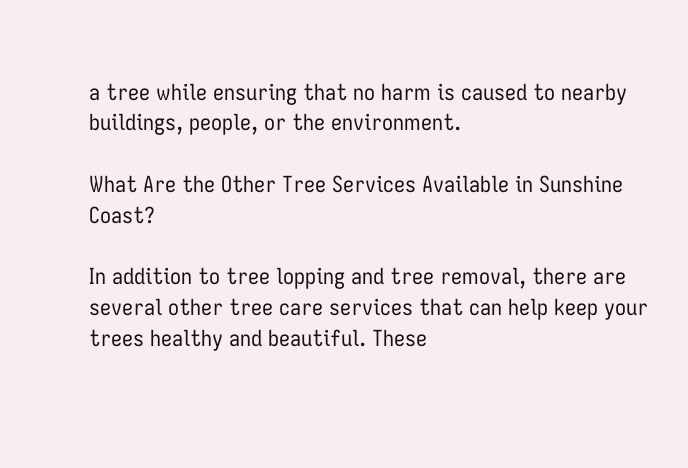a tree while ensuring that no harm is caused to nearby buildings, people, or the environment.

What Are the Other Tree Services Available in Sunshine Coast?

In addition to tree lopping and tree removal, there are several other tree care services that can help keep your trees healthy and beautiful. These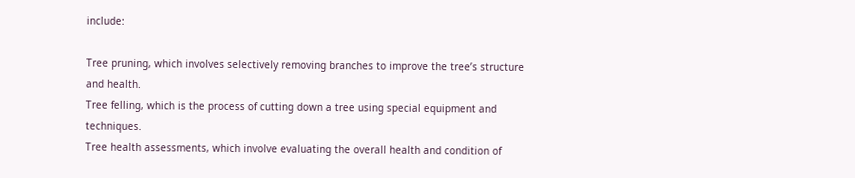include:

Tree pruning, which involves selectively removing branches to improve the tree’s structure and health.
Tree felling, which is the process of cutting down a tree using special equipment and techniques.
Tree health assessments, which involve evaluating the overall health and condition of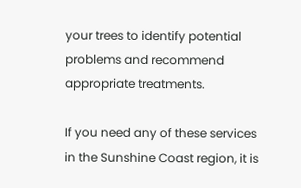your trees to identify potential problems and recommend appropriate treatments.

If you need any of these services in the Sunshine Coast region, it is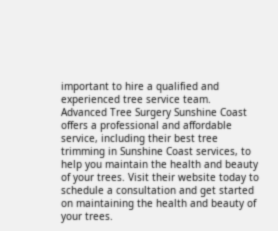important to hire a qualified and experienced tree service team. Advanced Tree Surgery Sunshine Coast offers a professional and affordable service, including their best tree trimming in Sunshine Coast services, to help you maintain the health and beauty of your trees. Visit their website today to schedule a consultation and get started on maintaining the health and beauty of your trees.